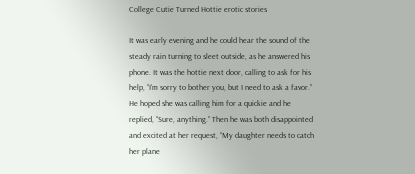College Cutie Turned Hottie erotic stories

It was early evening and he could hear the sound of the steady rain turning to sleet outside, as he answered his phone. It was the hottie next door, calling to ask for his help, “I’m sorry to bother you, but I need to ask a favor.” He hoped she was calling him for a quickie and he replied, “Sure, anything.” Then he was both disappointed and excited at her request, “My daughter needs to catch her plane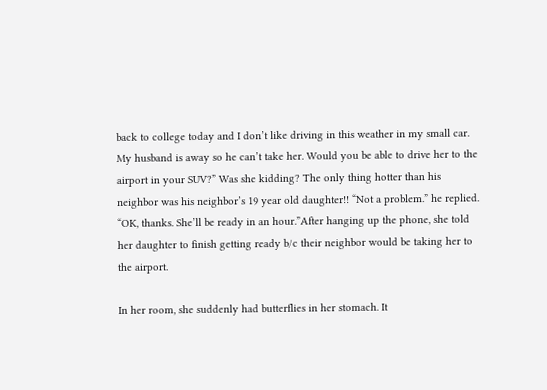back to college today and I don’t like driving in this weather in my small car. My husband is away so he can’t take her. Would you be able to drive her to the airport in your SUV?” Was she kidding? The only thing hotter than his neighbor was his neighbor’s 19 year old daughter!! “Not a problem.” he replied. “OK, thanks. She’ll be ready in an hour.”After hanging up the phone, she told her daughter to finish getting ready b/c their neighbor would be taking her to the airport.

In her room, she suddenly had butterflies in her stomach. It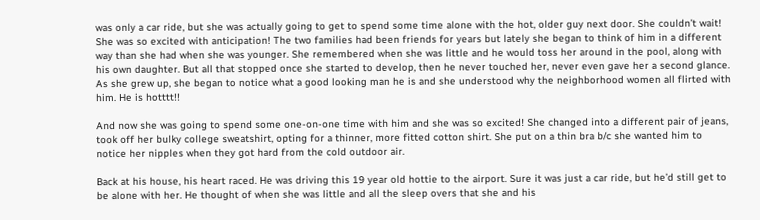was only a car ride, but she was actually going to get to spend some time alone with the hot, older guy next door. She couldn’t wait! She was so excited with anticipation! The two families had been friends for years but lately she began to think of him in a different way than she had when she was younger. She remembered when she was little and he would toss her around in the pool, along with his own daughter. But all that stopped once she started to develop, then he never touched her, never even gave her a second glance. As she grew up, she began to notice what a good looking man he is and she understood why the neighborhood women all flirted with him. He is hotttt!!

And now she was going to spend some one-on-one time with him and she was so excited! She changed into a different pair of jeans, took off her bulky college sweatshirt, opting for a thinner, more fitted cotton shirt. She put on a thin bra b/c she wanted him to notice her nipples when they got hard from the cold outdoor air.

Back at his house, his heart raced. He was driving this 19 year old hottie to the airport. Sure it was just a car ride, but he’d still get to be alone with her. He thought of when she was little and all the sleep overs that she and his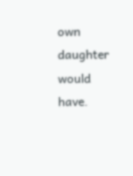own daughter would have.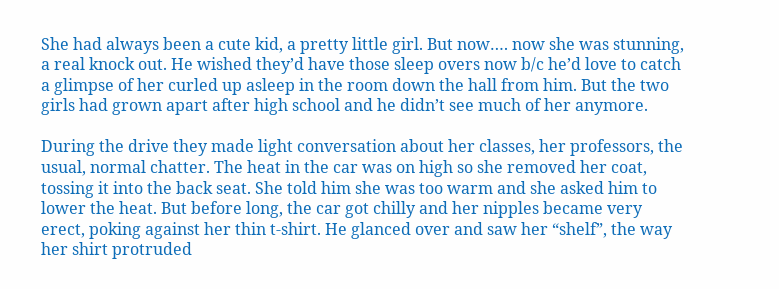She had always been a cute kid, a pretty little girl. But now…. now she was stunning, a real knock out. He wished they’d have those sleep overs now b/c he’d love to catch a glimpse of her curled up asleep in the room down the hall from him. But the two girls had grown apart after high school and he didn’t see much of her anymore.

During the drive they made light conversation about her classes, her professors, the usual, normal chatter. The heat in the car was on high so she removed her coat, tossing it into the back seat. She told him she was too warm and she asked him to lower the heat. But before long, the car got chilly and her nipples became very erect, poking against her thin t-shirt. He glanced over and saw her “shelf”, the way her shirt protruded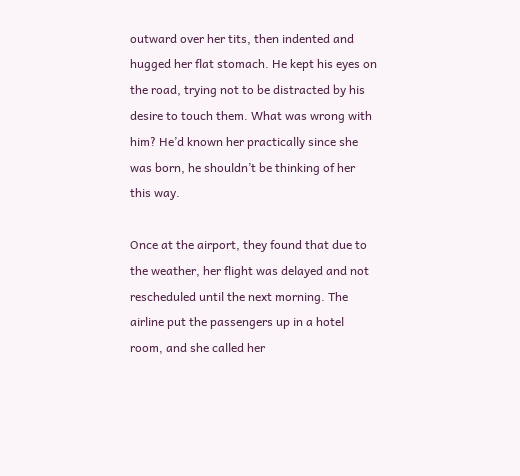outward over her tits, then indented and hugged her flat stomach. He kept his eyes on the road, trying not to be distracted by his desire to touch them. What was wrong with him? He’d known her practically since she was born, he shouldn’t be thinking of her this way.

Once at the airport, they found that due to the weather, her flight was delayed and not rescheduled until the next morning. The airline put the passengers up in a hotel room, and she called her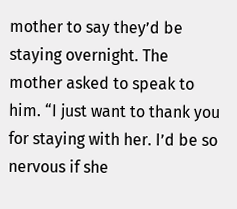mother to say they’d be staying overnight. The mother asked to speak to him. “I just want to thank you for staying with her. I’d be so nervous if she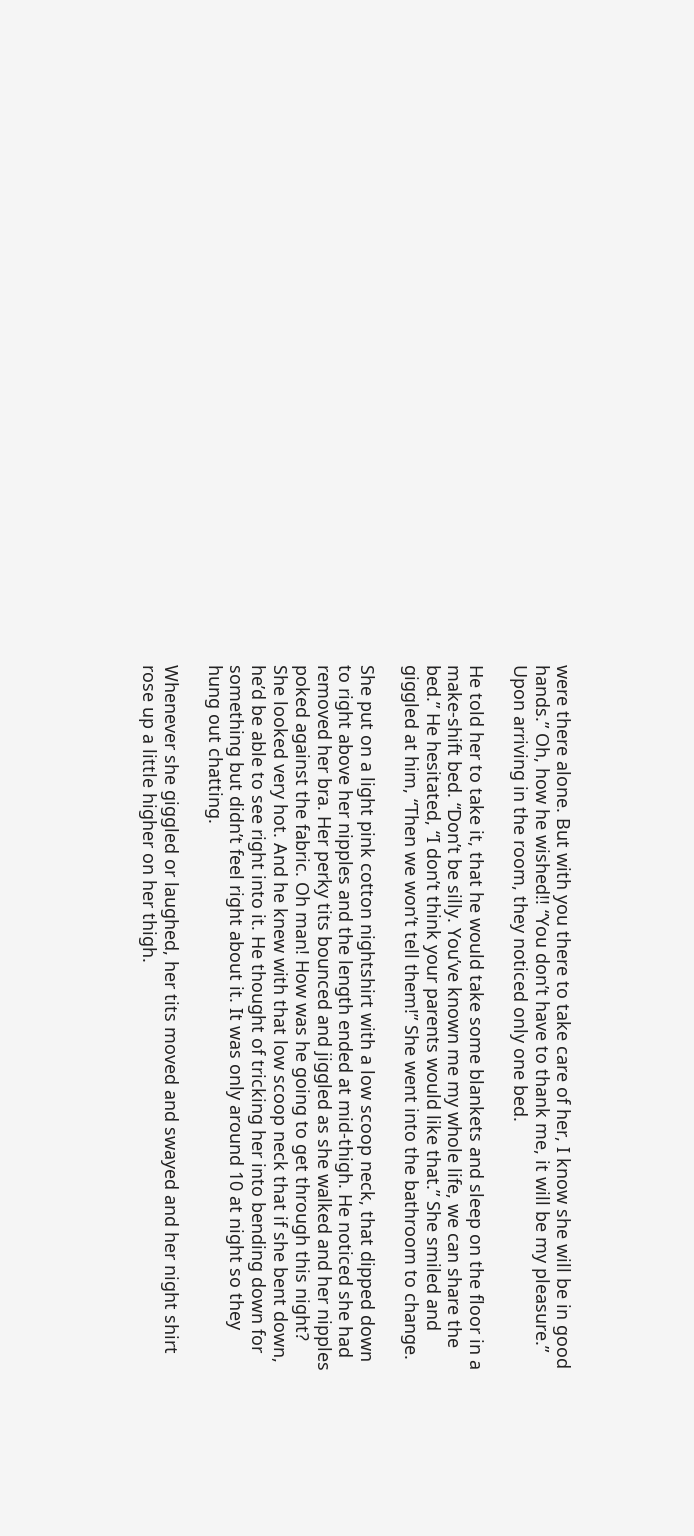were there alone. But with you there to take care of her, I know she will be in good hands.” Oh, how he wished!! “You don’t have to thank me, it will be my pleasure.” Upon arriving in the room, they noticed only one bed.

He told her to take it, that he would take some blankets and sleep on the floor in a make-shift bed. “Don’t be silly. You’ve known me my whole life, we can share the bed.” He hesitated, “I don’t think your parents would like that.” She smiled and giggled at him, “Then we won’t tell them!” She went into the bathroom to change.

She put on a light pink cotton nightshirt with a low scoop neck, that dipped down to right above her nipples and the length ended at mid-thigh. He noticed she had removed her bra. Her perky tits bounced and jiggled as she walked and her nipples poked against the fabric. Oh man! How was he going to get through this night? She looked very hot. And he knew with that low scoop neck that if she bent down, he’d be able to see right into it. He thought of tricking her into bending down for something but didn’t feel right about it. It was only around 10 at night so they hung out chatting.

Whenever she giggled or laughed, her tits moved and swayed and her night shirt rose up a little higher on her thigh.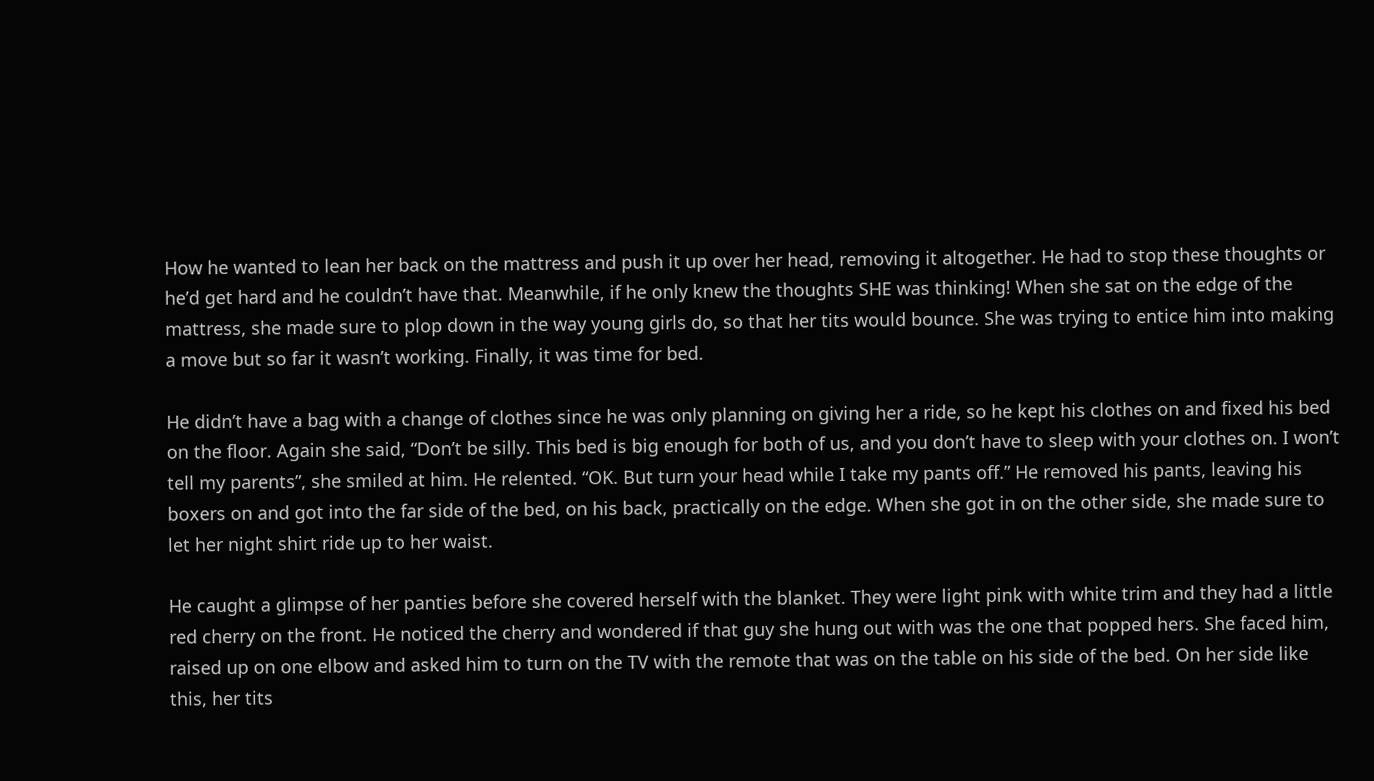How he wanted to lean her back on the mattress and push it up over her head, removing it altogether. He had to stop these thoughts or he’d get hard and he couldn’t have that. Meanwhile, if he only knew the thoughts SHE was thinking! When she sat on the edge of the mattress, she made sure to plop down in the way young girls do, so that her tits would bounce. She was trying to entice him into making a move but so far it wasn’t working. Finally, it was time for bed.

He didn’t have a bag with a change of clothes since he was only planning on giving her a ride, so he kept his clothes on and fixed his bed on the floor. Again she said, “Don’t be silly. This bed is big enough for both of us, and you don’t have to sleep with your clothes on. I won’t tell my parents”, she smiled at him. He relented. “OK. But turn your head while I take my pants off.” He removed his pants, leaving his boxers on and got into the far side of the bed, on his back, practically on the edge. When she got in on the other side, she made sure to let her night shirt ride up to her waist.

He caught a glimpse of her panties before she covered herself with the blanket. They were light pink with white trim and they had a little red cherry on the front. He noticed the cherry and wondered if that guy she hung out with was the one that popped hers. She faced him, raised up on one elbow and asked him to turn on the TV with the remote that was on the table on his side of the bed. On her side like this, her tits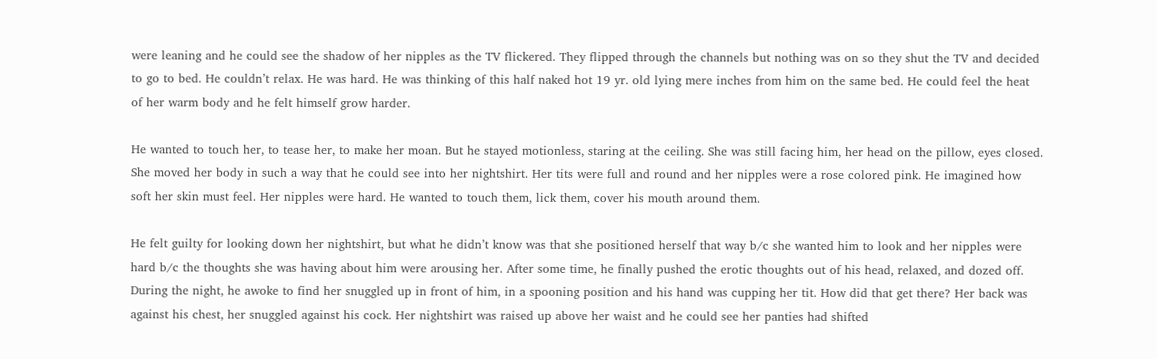were leaning and he could see the shadow of her nipples as the TV flickered. They flipped through the channels but nothing was on so they shut the TV and decided to go to bed. He couldn’t relax. He was hard. He was thinking of this half naked hot 19 yr. old lying mere inches from him on the same bed. He could feel the heat of her warm body and he felt himself grow harder.

He wanted to touch her, to tease her, to make her moan. But he stayed motionless, staring at the ceiling. She was still facing him, her head on the pillow, eyes closed. She moved her body in such a way that he could see into her nightshirt. Her tits were full and round and her nipples were a rose colored pink. He imagined how soft her skin must feel. Her nipples were hard. He wanted to touch them, lick them, cover his mouth around them.

He felt guilty for looking down her nightshirt, but what he didn’t know was that she positioned herself that way b/c she wanted him to look and her nipples were hard b/c the thoughts she was having about him were arousing her. After some time, he finally pushed the erotic thoughts out of his head, relaxed, and dozed off. During the night, he awoke to find her snuggled up in front of him, in a spooning position and his hand was cupping her tit. How did that get there? Her back was against his chest, her snuggled against his cock. Her nightshirt was raised up above her waist and he could see her panties had shifted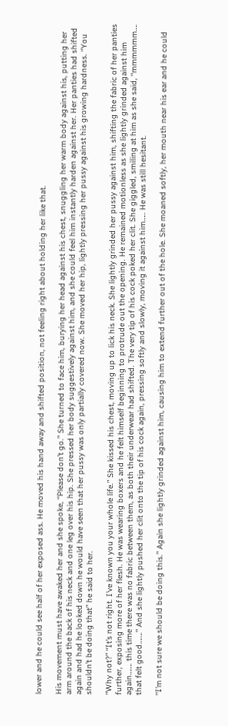lower and he could see half of her exposed ass. He moved his hand away and shifted position, not feeling right about holding her like that.

His movement must have awaked her and she spoke, “Please don’t go.” She turned to face him, burying her head against his chest, snuggling her warm body against his, putting her arm around the back of his neck and one leg over his hip. She pressed her body suggestively against him, and she could feel him instantly harden against her. Her panties had shifted again and had he looked down he would have seen that her pussy was only partially covered now. She moved her hip, lightly pressing her pussy against his growing hardness. “You shouldn’t be doing that” he said to her.

“Why not?” “It’s not right. I’ve known you your whole life.” She kissed his chest, moving up to lick his neck. She lightly grinded her pussy against him, shifting the fabric of her panties further, exposing more of her flesh. He was wearing boxers and he felt himself beginning to protrude out the opening. He remained motionless as she lightly grinded against him again……. this time there was no fabric between them, as both their underwear had shifted. The very tip of his cock poked her clit. She giggled, smiling at him as she said, “mmmmmm…. that felt good…….” And she lightly pushed her clit onto the tip of his cock again, pressing softly and slowly, moving it against him….. He was still hesitant.

“I’m not sure we should be doing this.” Again she lightly grinded against him, causing him to extend further out of the hole. She moaned softly, her mouth near his ear and he could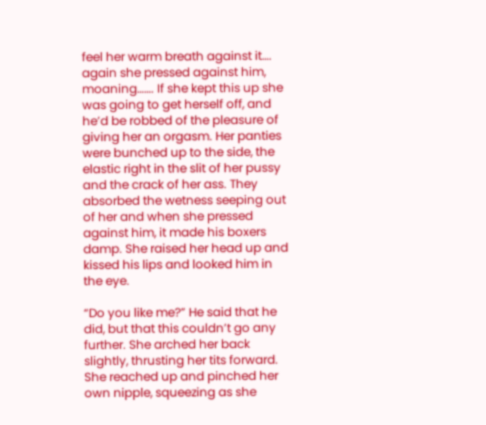feel her warm breath against it…. again she pressed against him, moaning……. If she kept this up she was going to get herself off, and he’d be robbed of the pleasure of giving her an orgasm. Her panties were bunched up to the side, the elastic right in the slit of her pussy and the crack of her ass. They absorbed the wetness seeping out of her and when she pressed against him, it made his boxers damp. She raised her head up and kissed his lips and looked him in the eye.

“Do you like me?” He said that he did, but that this couldn’t go any further. She arched her back slightly, thrusting her tits forward. She reached up and pinched her own nipple, squeezing as she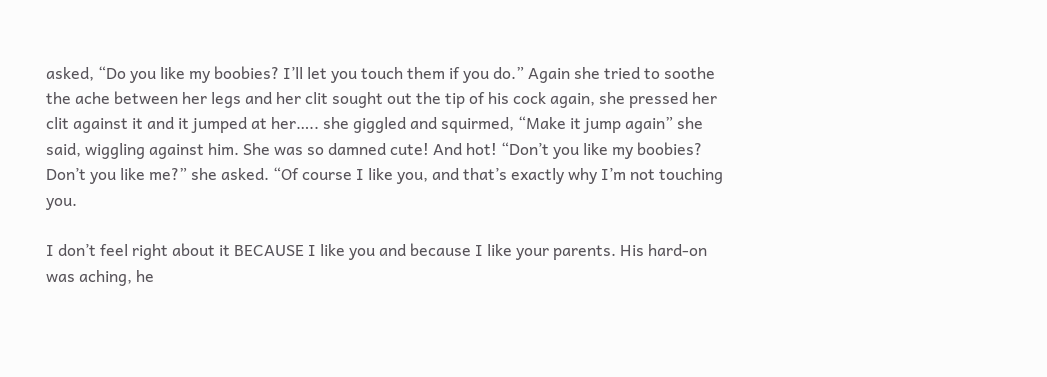asked, “Do you like my boobies? I’ll let you touch them if you do.” Again she tried to soothe the ache between her legs and her clit sought out the tip of his cock again, she pressed her clit against it and it jumped at her….. she giggled and squirmed, “Make it jump again” she said, wiggling against him. She was so damned cute! And hot! “Don’t you like my boobies? Don’t you like me?” she asked. “Of course I like you, and that’s exactly why I’m not touching you.

I don’t feel right about it BECAUSE I like you and because I like your parents. His hard-on was aching, he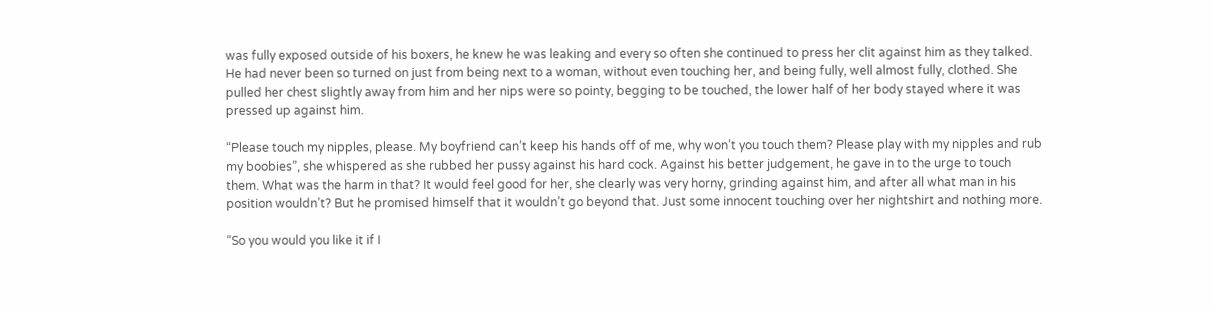was fully exposed outside of his boxers, he knew he was leaking and every so often she continued to press her clit against him as they talked. He had never been so turned on just from being next to a woman, without even touching her, and being fully, well almost fully, clothed. She pulled her chest slightly away from him and her nips were so pointy, begging to be touched, the lower half of her body stayed where it was pressed up against him.

“Please touch my nipples, please. My boyfriend can’t keep his hands off of me, why won’t you touch them? Please play with my nipples and rub my boobies”, she whispered as she rubbed her pussy against his hard cock. Against his better judgement, he gave in to the urge to touch them. What was the harm in that? It would feel good for her, she clearly was very horny, grinding against him, and after all what man in his position wouldn’t? But he promised himself that it wouldn’t go beyond that. Just some innocent touching over her nightshirt and nothing more.

“So you would you like it if I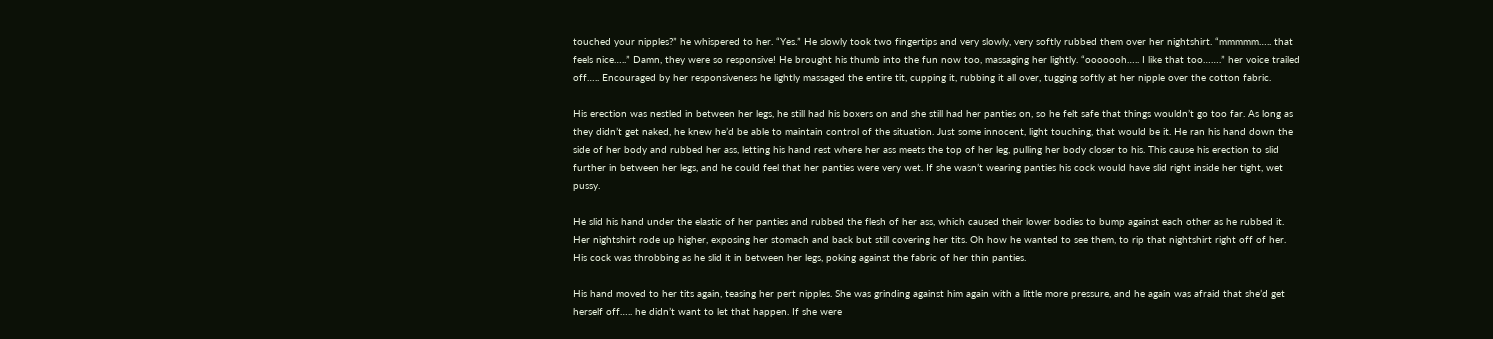touched your nipples?” he whispered to her. “Yes.” He slowly took two fingertips and very slowly, very softly rubbed them over her nightshirt. “mmmmm….. that feels nice…..” Damn, they were so responsive! He brought his thumb into the fun now too, massaging her lightly. “ooooooh….. I like that too…….” her voice trailed off….. Encouraged by her responsiveness he lightly massaged the entire tit, cupping it, rubbing it all over, tugging softly at her nipple over the cotton fabric.

His erection was nestled in between her legs, he still had his boxers on and she still had her panties on, so he felt safe that things wouldn’t go too far. As long as they didn’t get naked, he knew he’d be able to maintain control of the situation. Just some innocent, light touching, that would be it. He ran his hand down the side of her body and rubbed her ass, letting his hand rest where her ass meets the top of her leg, pulling her body closer to his. This cause his erection to slid further in between her legs, and he could feel that her panties were very wet. If she wasn’t wearing panties his cock would have slid right inside her tight, wet pussy.

He slid his hand under the elastic of her panties and rubbed the flesh of her ass, which caused their lower bodies to bump against each other as he rubbed it. Her nightshirt rode up higher, exposing her stomach and back but still covering her tits. Oh how he wanted to see them, to rip that nightshirt right off of her. His cock was throbbing as he slid it in between her legs, poking against the fabric of her thin panties.

His hand moved to her tits again, teasing her pert nipples. She was grinding against him again with a little more pressure, and he again was afraid that she’d get herself off….. he didn’t want to let that happen. If she were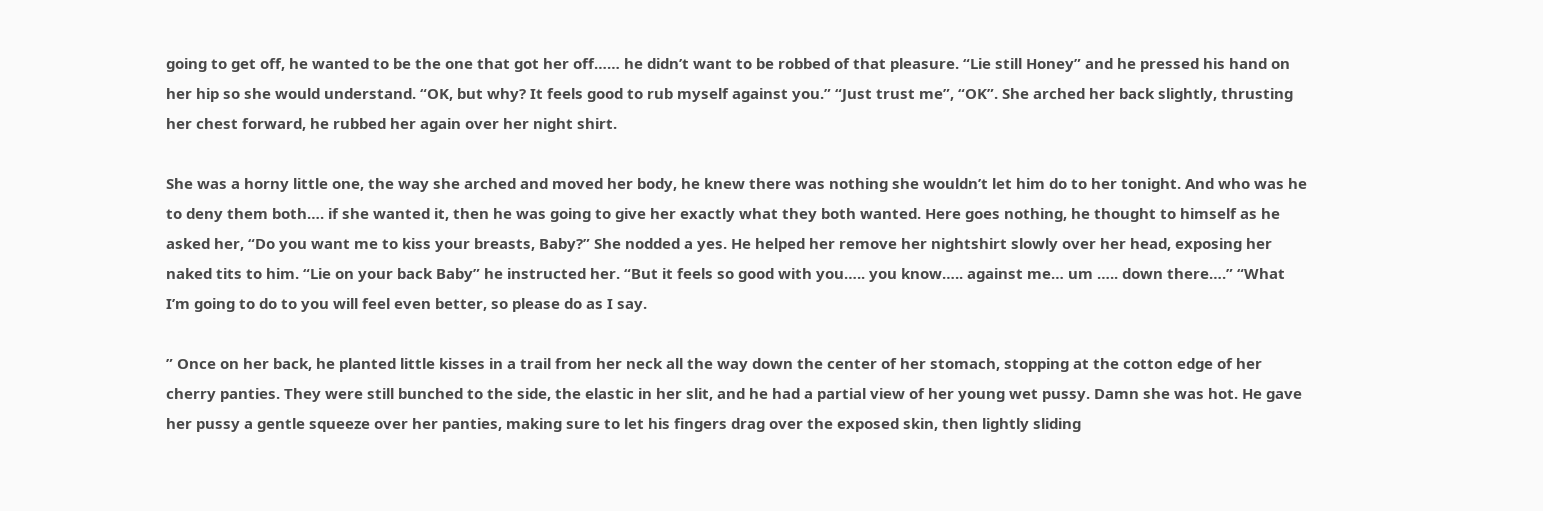going to get off, he wanted to be the one that got her off…… he didn’t want to be robbed of that pleasure. “Lie still Honey” and he pressed his hand on her hip so she would understand. “OK, but why? It feels good to rub myself against you.” “Just trust me”, “OK”. She arched her back slightly, thrusting her chest forward, he rubbed her again over her night shirt.

She was a horny little one, the way she arched and moved her body, he knew there was nothing she wouldn’t let him do to her tonight. And who was he to deny them both…. if she wanted it, then he was going to give her exactly what they both wanted. Here goes nothing, he thought to himself as he asked her, “Do you want me to kiss your breasts, Baby?” She nodded a yes. He helped her remove her nightshirt slowly over her head, exposing her naked tits to him. “Lie on your back Baby” he instructed her. “But it feels so good with you….. you know….. against me… um ….. down there….” “What I’m going to do to you will feel even better, so please do as I say.

” Once on her back, he planted little kisses in a trail from her neck all the way down the center of her stomach, stopping at the cotton edge of her cherry panties. They were still bunched to the side, the elastic in her slit, and he had a partial view of her young wet pussy. Damn she was hot. He gave her pussy a gentle squeeze over her panties, making sure to let his fingers drag over the exposed skin, then lightly sliding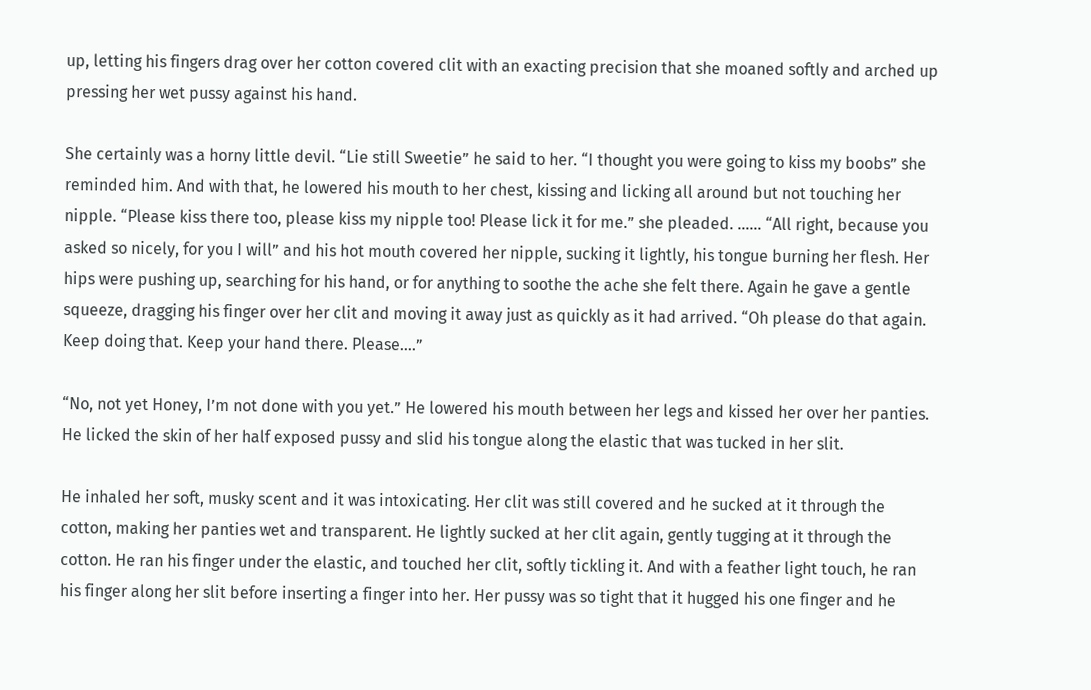up, letting his fingers drag over her cotton covered clit with an exacting precision that she moaned softly and arched up pressing her wet pussy against his hand.

She certainly was a horny little devil. “Lie still Sweetie” he said to her. “I thought you were going to kiss my boobs” she reminded him. And with that, he lowered his mouth to her chest, kissing and licking all around but not touching her nipple. “Please kiss there too, please kiss my nipple too! Please lick it for me.” she pleaded. …… “All right, because you asked so nicely, for you I will” and his hot mouth covered her nipple, sucking it lightly, his tongue burning her flesh. Her hips were pushing up, searching for his hand, or for anything to soothe the ache she felt there. Again he gave a gentle squeeze, dragging his finger over her clit and moving it away just as quickly as it had arrived. “Oh please do that again. Keep doing that. Keep your hand there. Please….”

“No, not yet Honey, I’m not done with you yet.” He lowered his mouth between her legs and kissed her over her panties. He licked the skin of her half exposed pussy and slid his tongue along the elastic that was tucked in her slit.

He inhaled her soft, musky scent and it was intoxicating. Her clit was still covered and he sucked at it through the cotton, making her panties wet and transparent. He lightly sucked at her clit again, gently tugging at it through the cotton. He ran his finger under the elastic, and touched her clit, softly tickling it. And with a feather light touch, he ran his finger along her slit before inserting a finger into her. Her pussy was so tight that it hugged his one finger and he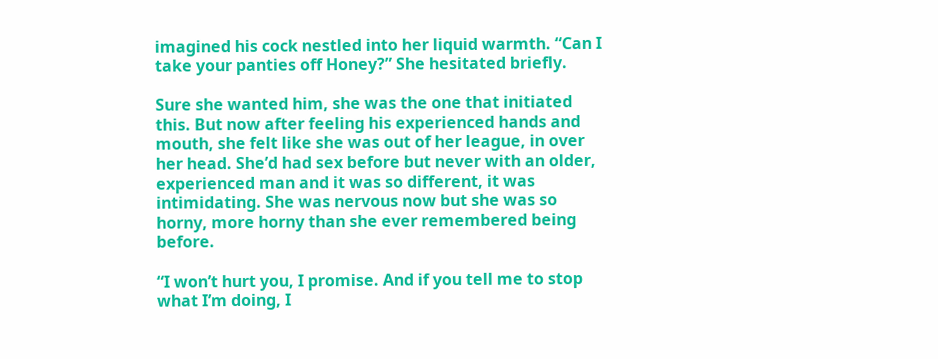imagined his cock nestled into her liquid warmth. “Can I take your panties off Honey?” She hesitated briefly.

Sure she wanted him, she was the one that initiated this. But now after feeling his experienced hands and mouth, she felt like she was out of her league, in over her head. She’d had sex before but never with an older, experienced man and it was so different, it was intimidating. She was nervous now but she was so horny, more horny than she ever remembered being before.

“I won’t hurt you, I promise. And if you tell me to stop what I’m doing, I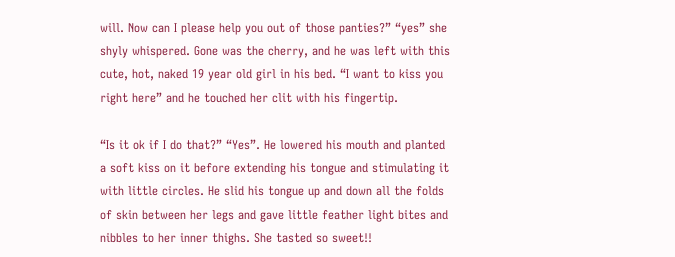will. Now can I please help you out of those panties?” “yes” she shyly whispered. Gone was the cherry, and he was left with this cute, hot, naked 19 year old girl in his bed. “I want to kiss you right here” and he touched her clit with his fingertip.

“Is it ok if I do that?” “Yes”. He lowered his mouth and planted a soft kiss on it before extending his tongue and stimulating it with little circles. He slid his tongue up and down all the folds of skin between her legs and gave little feather light bites and nibbles to her inner thighs. She tasted so sweet!!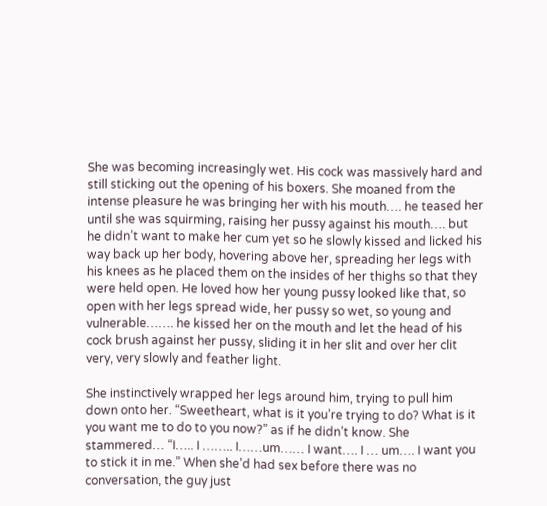She was becoming increasingly wet. His cock was massively hard and still sticking out the opening of his boxers. She moaned from the intense pleasure he was bringing her with his mouth…. he teased her until she was squirming, raising her pussy against his mouth…. but he didn’t want to make her cum yet so he slowly kissed and licked his way back up her body, hovering above her, spreading her legs with his knees as he placed them on the insides of her thighs so that they were held open. He loved how her young pussy looked like that, so open with her legs spread wide, her pussy so wet, so young and vulnerable……. he kissed her on the mouth and let the head of his cock brush against her pussy, sliding it in her slit and over her clit very, very slowly and feather light.

She instinctively wrapped her legs around him, trying to pull him down onto her. “Sweetheart, what is it you’re trying to do? What is it you want me to do to you now?” as if he didn’t know. She stammered… “I….. I …….. I……um…… I want…. I … um…. I want you to stick it in me.” When she’d had sex before there was no conversation, the guy just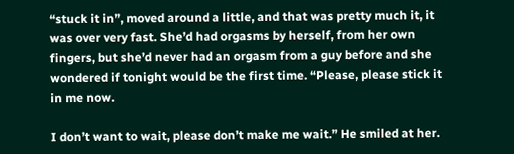“stuck it in”, moved around a little, and that was pretty much it, it was over very fast. She’d had orgasms by herself, from her own fingers, but she’d never had an orgasm from a guy before and she wondered if tonight would be the first time. “Please, please stick it in me now.

I don’t want to wait, please don’t make me wait.” He smiled at her.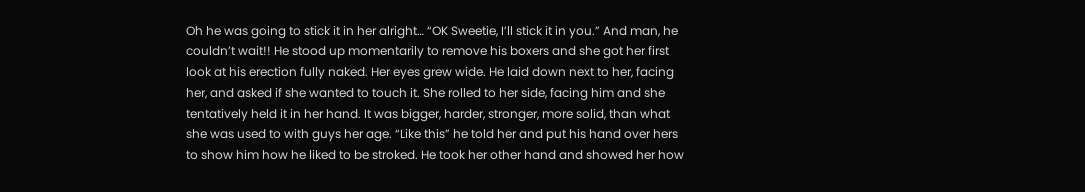Oh he was going to stick it in her alright… “OK Sweetie, I’ll stick it in you.” And man, he couldn’t wait!! He stood up momentarily to remove his boxers and she got her first look at his erection fully naked. Her eyes grew wide. He laid down next to her, facing her, and asked if she wanted to touch it. She rolled to her side, facing him and she tentatively held it in her hand. It was bigger, harder, stronger, more solid, than what she was used to with guys her age. “Like this” he told her and put his hand over hers to show him how he liked to be stroked. He took her other hand and showed her how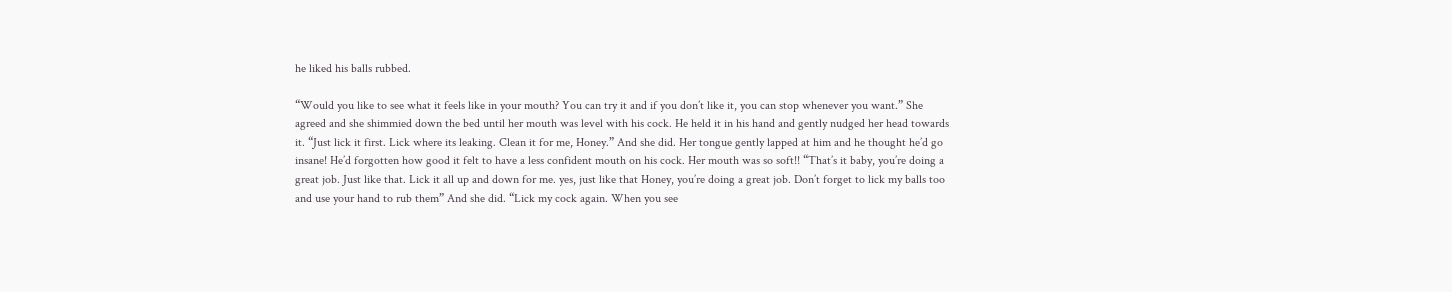he liked his balls rubbed.

“Would you like to see what it feels like in your mouth? You can try it and if you don’t like it, you can stop whenever you want.” She agreed and she shimmied down the bed until her mouth was level with his cock. He held it in his hand and gently nudged her head towards it. “Just lick it first. Lick where its leaking. Clean it for me, Honey.” And she did. Her tongue gently lapped at him and he thought he’d go insane! He’d forgotten how good it felt to have a less confident mouth on his cock. Her mouth was so soft!! “That’s it baby, you’re doing a great job. Just like that. Lick it all up and down for me. yes, just like that Honey, you’re doing a great job. Don’t forget to lick my balls too and use your hand to rub them” And she did. “Lick my cock again. When you see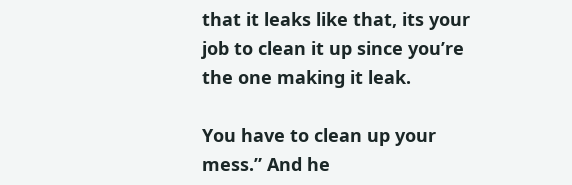that it leaks like that, its your job to clean it up since you’re the one making it leak.

You have to clean up your mess.” And he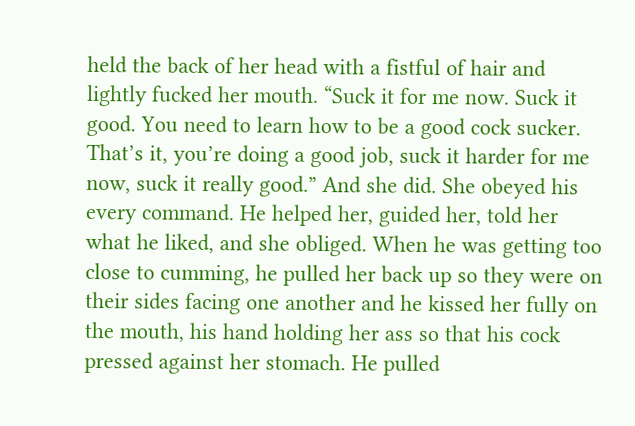held the back of her head with a fistful of hair and lightly fucked her mouth. “Suck it for me now. Suck it good. You need to learn how to be a good cock sucker. That’s it, you’re doing a good job, suck it harder for me now, suck it really good.” And she did. She obeyed his every command. He helped her, guided her, told her what he liked, and she obliged. When he was getting too close to cumming, he pulled her back up so they were on their sides facing one another and he kissed her fully on the mouth, his hand holding her ass so that his cock pressed against her stomach. He pulled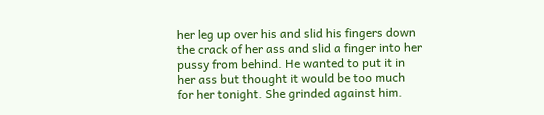her leg up over his and slid his fingers down the crack of her ass and slid a finger into her pussy from behind. He wanted to put it in her ass but thought it would be too much for her tonight. She grinded against him.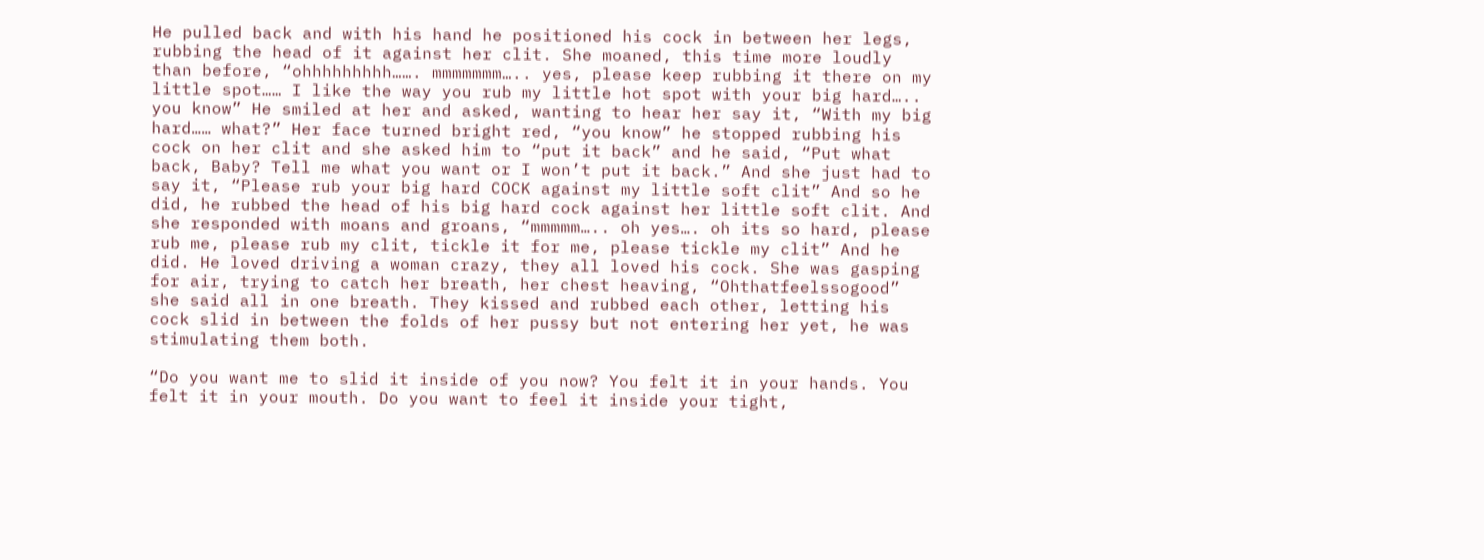He pulled back and with his hand he positioned his cock in between her legs, rubbing the head of it against her clit. She moaned, this time more loudly than before, “ohhhhhhhhh……. mmmmmmm….. yes, please keep rubbing it there on my little spot…… I like the way you rub my little hot spot with your big hard….. you know” He smiled at her and asked, wanting to hear her say it, “With my big hard…… what?” Her face turned bright red, “you know” he stopped rubbing his cock on her clit and she asked him to “put it back” and he said, “Put what back, Baby? Tell me what you want or I won’t put it back.” And she just had to say it, “Please rub your big hard COCK against my little soft clit” And so he did, he rubbed the head of his big hard cock against her little soft clit. And she responded with moans and groans, “mmmmm….. oh yes…. oh its so hard, please rub me, please rub my clit, tickle it for me, please tickle my clit” And he did. He loved driving a woman crazy, they all loved his cock. She was gasping for air, trying to catch her breath, her chest heaving, “Ohthatfeelssogood” she said all in one breath. They kissed and rubbed each other, letting his cock slid in between the folds of her pussy but not entering her yet, he was stimulating them both.

“Do you want me to slid it inside of you now? You felt it in your hands. You felt it in your mouth. Do you want to feel it inside your tight,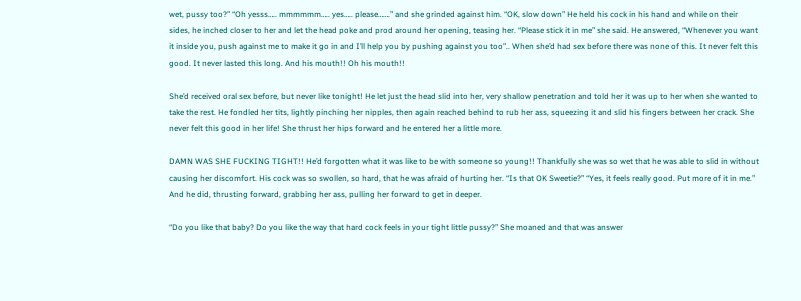wet, pussy too?” “Oh yesss….. mmmmmm….. yes….. please…….” and she grinded against him. “OK, slow down” He held his cock in his hand and while on their sides, he inched closer to her and let the head poke and prod around her opening, teasing her. “Please stick it in me” she said. He answered, “Whenever you want it inside you, push against me to make it go in and I’ll help you by pushing against you too”.. When she’d had sex before there was none of this. It never felt this good. It never lasted this long. And his mouth!! Oh his mouth!!

She’d received oral sex before, but never like tonight! He let just the head slid into her, very shallow penetration and told her it was up to her when she wanted to take the rest. He fondled her tits, lightly pinching her nipples, then again reached behind to rub her ass, squeezing it and slid his fingers between her crack. She never felt this good in her life! She thrust her hips forward and he entered her a little more.

DAMN WAS SHE FUCKING TIGHT!! He’d forgotten what it was like to be with someone so young!! Thankfully she was so wet that he was able to slid in without causing her discomfort. His cock was so swollen, so hard, that he was afraid of hurting her. “Is that OK Sweetie?” “Yes, it feels really good. Put more of it in me.” And he did, thrusting forward, grabbing her ass, pulling her forward to get in deeper.

“Do you like that baby? Do you like the way that hard cock feels in your tight little pussy?” She moaned and that was answer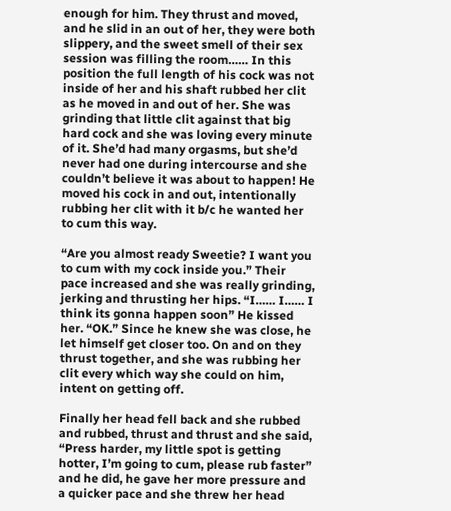enough for him. They thrust and moved, and he slid in an out of her, they were both slippery, and the sweet smell of their sex session was filling the room…… In this position the full length of his cock was not inside of her and his shaft rubbed her clit as he moved in and out of her. She was grinding that little clit against that big hard cock and she was loving every minute of it. She’d had many orgasms, but she’d never had one during intercourse and she couldn’t believe it was about to happen! He moved his cock in and out, intentionally rubbing her clit with it b/c he wanted her to cum this way.

“Are you almost ready Sweetie? I want you to cum with my cock inside you.” Their pace increased and she was really grinding, jerking and thrusting her hips. “I…… I…… I think its gonna happen soon” He kissed her. “OK.” Since he knew she was close, he let himself get closer too. On and on they thrust together, and she was rubbing her clit every which way she could on him, intent on getting off.

Finally her head fell back and she rubbed and rubbed, thrust and thrust and she said, “Press harder, my little spot is getting hotter, I’m going to cum, please rub faster” and he did, he gave her more pressure and a quicker pace and she threw her head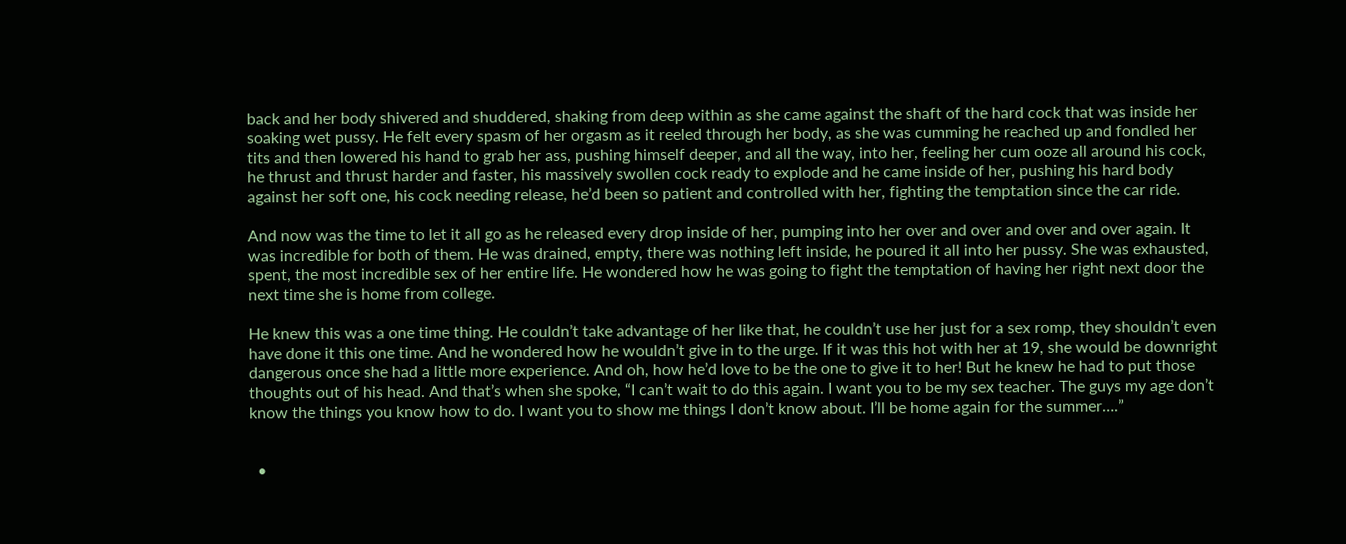back and her body shivered and shuddered, shaking from deep within as she came against the shaft of the hard cock that was inside her soaking wet pussy. He felt every spasm of her orgasm as it reeled through her body, as she was cumming he reached up and fondled her tits and then lowered his hand to grab her ass, pushing himself deeper, and all the way, into her, feeling her cum ooze all around his cock, he thrust and thrust harder and faster, his massively swollen cock ready to explode and he came inside of her, pushing his hard body against her soft one, his cock needing release, he’d been so patient and controlled with her, fighting the temptation since the car ride.

And now was the time to let it all go as he released every drop inside of her, pumping into her over and over and over and over again. It was incredible for both of them. He was drained, empty, there was nothing left inside, he poured it all into her pussy. She was exhausted, spent, the most incredible sex of her entire life. He wondered how he was going to fight the temptation of having her right next door the next time she is home from college.

He knew this was a one time thing. He couldn’t take advantage of her like that, he couldn’t use her just for a sex romp, they shouldn’t even have done it this one time. And he wondered how he wouldn’t give in to the urge. If it was this hot with her at 19, she would be downright dangerous once she had a little more experience. And oh, how he’d love to be the one to give it to her! But he knew he had to put those thoughts out of his head. And that’s when she spoke, “I can’t wait to do this again. I want you to be my sex teacher. The guys my age don’t know the things you know how to do. I want you to show me things I don’t know about. I’ll be home again for the summer….”


  •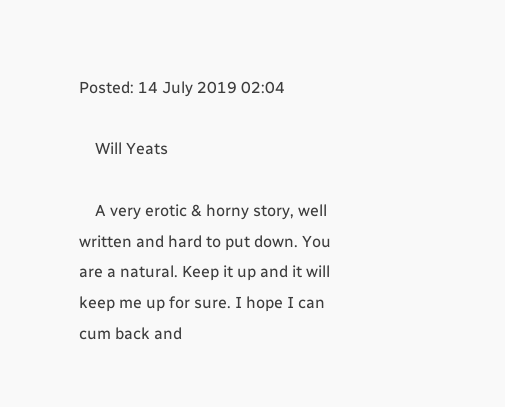Posted: 14 July 2019 02:04

    Will Yeats

    A very erotic & horny story, well written and hard to put down. You are a natural. Keep it up and it will keep me up for sure. I hope I can cum back and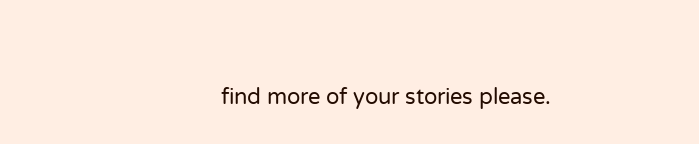find more of your stories please.